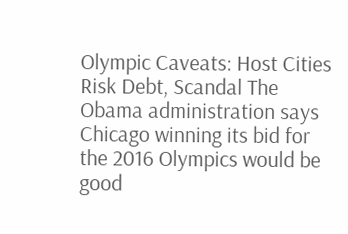Olympic Caveats: Host Cities Risk Debt, Scandal The Obama administration says Chicago winning its bid for the 2016 Olympics would be good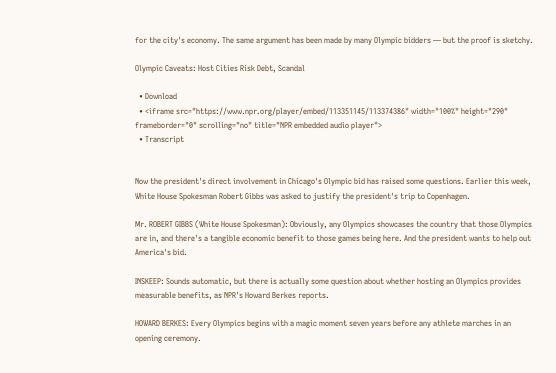for the city's economy. The same argument has been made by many Olympic bidders — but the proof is sketchy.

Olympic Caveats: Host Cities Risk Debt, Scandal

  • Download
  • <iframe src="https://www.npr.org/player/embed/113351145/113374386" width="100%" height="290" frameborder="0" scrolling="no" title="NPR embedded audio player">
  • Transcript


Now the president's direct involvement in Chicago's Olympic bid has raised some questions. Earlier this week, White House Spokesman Robert Gibbs was asked to justify the president's trip to Copenhagen.

Mr. ROBERT GIBBS (White House Spokesman): Obviously, any Olympics showcases the country that those Olympics are in, and there's a tangible economic benefit to those games being here. And the president wants to help out America's bid.

INSKEEP: Sounds automatic, but there is actually some question about whether hosting an Olympics provides measurable benefits, as NPR's Howard Berkes reports.

HOWARD BERKES: Every Olympics begins with a magic moment seven years before any athlete marches in an opening ceremony.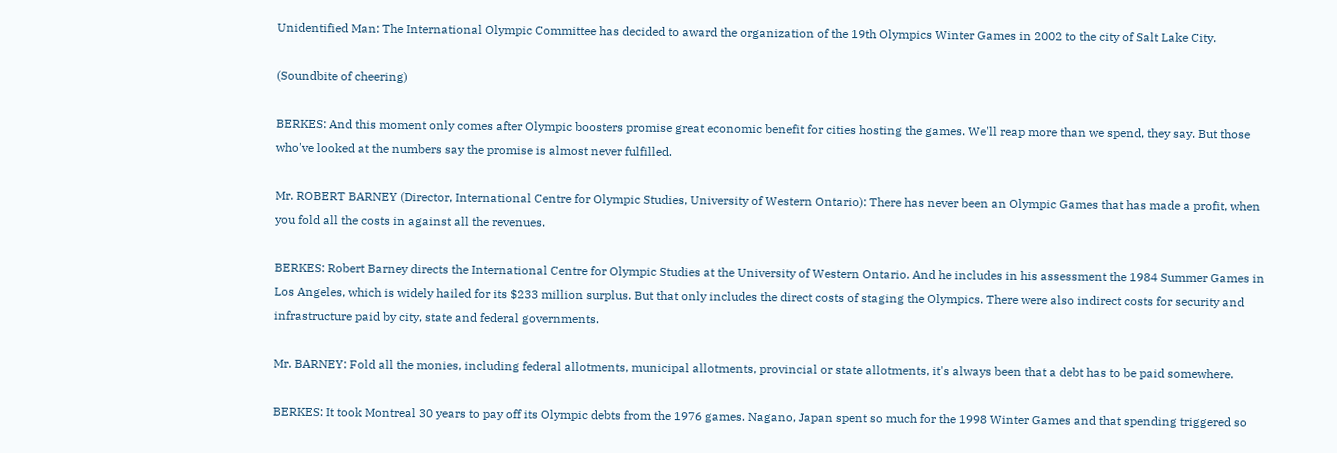Unidentified Man: The International Olympic Committee has decided to award the organization of the 19th Olympics Winter Games in 2002 to the city of Salt Lake City.

(Soundbite of cheering)

BERKES: And this moment only comes after Olympic boosters promise great economic benefit for cities hosting the games. We'll reap more than we spend, they say. But those who've looked at the numbers say the promise is almost never fulfilled.

Mr. ROBERT BARNEY (Director, International Centre for Olympic Studies, University of Western Ontario): There has never been an Olympic Games that has made a profit, when you fold all the costs in against all the revenues.

BERKES: Robert Barney directs the International Centre for Olympic Studies at the University of Western Ontario. And he includes in his assessment the 1984 Summer Games in Los Angeles, which is widely hailed for its $233 million surplus. But that only includes the direct costs of staging the Olympics. There were also indirect costs for security and infrastructure paid by city, state and federal governments.

Mr. BARNEY: Fold all the monies, including federal allotments, municipal allotments, provincial or state allotments, it's always been that a debt has to be paid somewhere.

BERKES: It took Montreal 30 years to pay off its Olympic debts from the 1976 games. Nagano, Japan spent so much for the 1998 Winter Games and that spending triggered so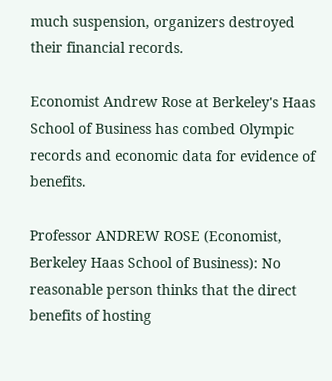much suspension, organizers destroyed their financial records.

Economist Andrew Rose at Berkeley's Haas School of Business has combed Olympic records and economic data for evidence of benefits.

Professor ANDREW ROSE (Economist, Berkeley Haas School of Business): No reasonable person thinks that the direct benefits of hosting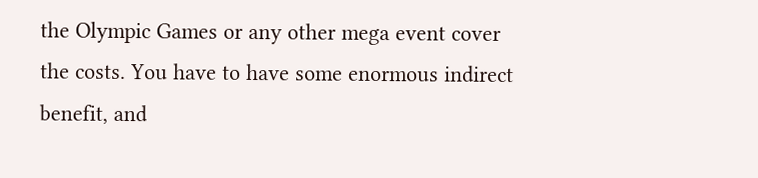the Olympic Games or any other mega event cover the costs. You have to have some enormous indirect benefit, and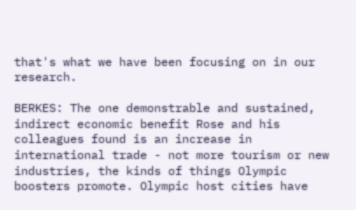that's what we have been focusing on in our research.

BERKES: The one demonstrable and sustained, indirect economic benefit Rose and his colleagues found is an increase in international trade - not more tourism or new industries, the kinds of things Olympic boosters promote. Olympic host cities have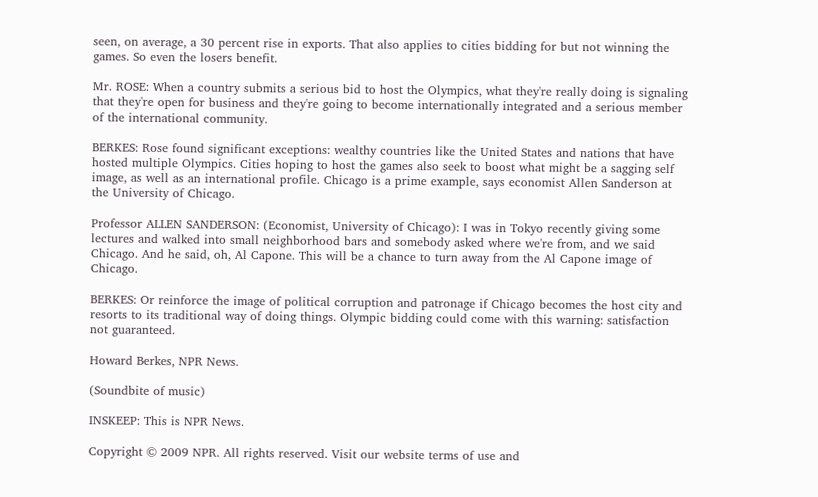seen, on average, a 30 percent rise in exports. That also applies to cities bidding for but not winning the games. So even the losers benefit.

Mr. ROSE: When a country submits a serious bid to host the Olympics, what they're really doing is signaling that they're open for business and they're going to become internationally integrated and a serious member of the international community.

BERKES: Rose found significant exceptions: wealthy countries like the United States and nations that have hosted multiple Olympics. Cities hoping to host the games also seek to boost what might be a sagging self image, as well as an international profile. Chicago is a prime example, says economist Allen Sanderson at the University of Chicago.

Professor ALLEN SANDERSON: (Economist, University of Chicago): I was in Tokyo recently giving some lectures and walked into small neighborhood bars and somebody asked where we're from, and we said Chicago. And he said, oh, Al Capone. This will be a chance to turn away from the Al Capone image of Chicago.

BERKES: Or reinforce the image of political corruption and patronage if Chicago becomes the host city and resorts to its traditional way of doing things. Olympic bidding could come with this warning: satisfaction not guaranteed.

Howard Berkes, NPR News.

(Soundbite of music)

INSKEEP: This is NPR News.

Copyright © 2009 NPR. All rights reserved. Visit our website terms of use and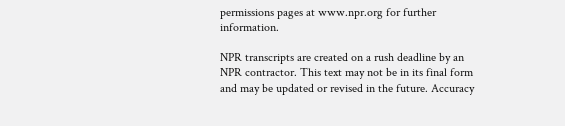permissions pages at www.npr.org for further information.

NPR transcripts are created on a rush deadline by an NPR contractor. This text may not be in its final form and may be updated or revised in the future. Accuracy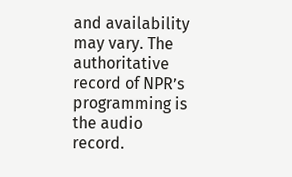and availability may vary. The authoritative record of NPR’s programming is the audio record.